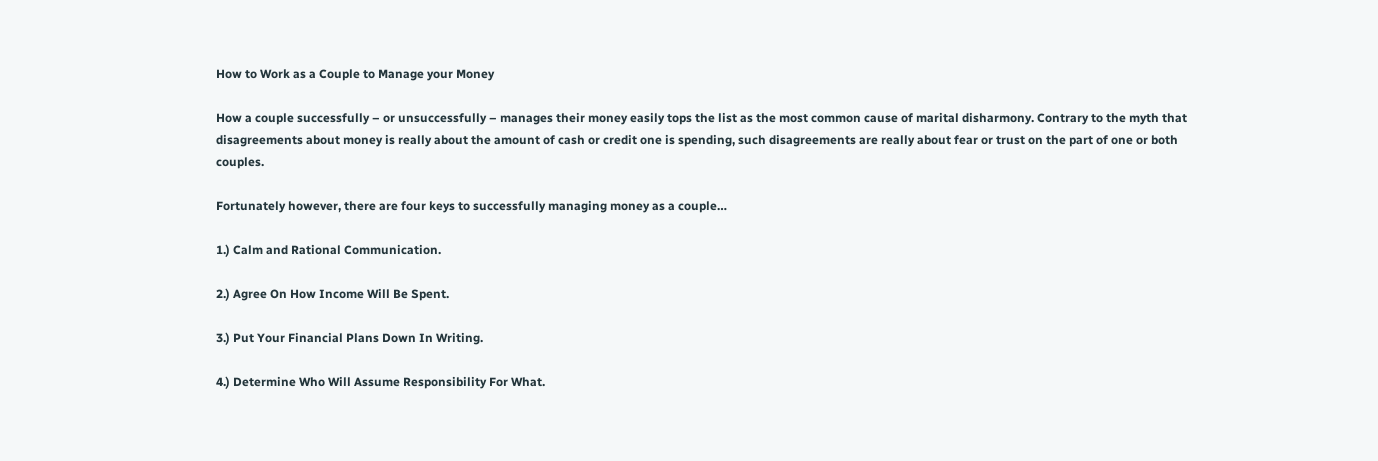How to Work as a Couple to Manage your Money

How a couple successfully – or unsuccessfully – manages their money easily tops the list as the most common cause of marital disharmony. Contrary to the myth that disagreements about money is really about the amount of cash or credit one is spending, such disagreements are really about fear or trust on the part of one or both couples.

Fortunately however, there are four keys to successfully managing money as a couple…

1.) Calm and Rational Communication.

2.) Agree On How Income Will Be Spent.

3.) Put Your Financial Plans Down In Writing.

4.) Determine Who Will Assume Responsibility For What.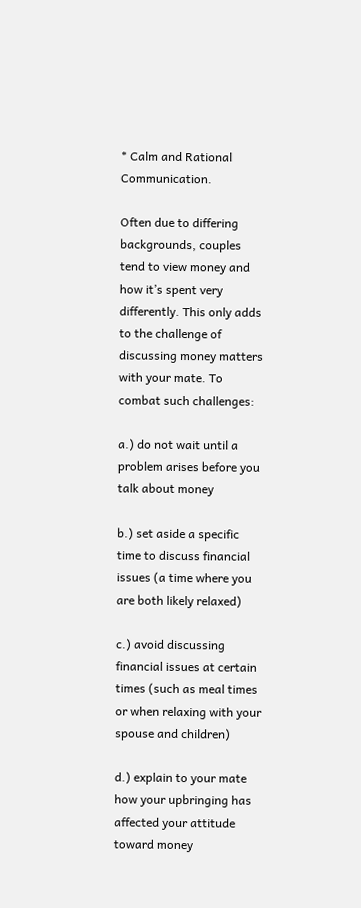* Calm and Rational Communication.

Often due to differing backgrounds, couples tend to view money and how it’s spent very differently. This only adds to the challenge of discussing money matters with your mate. To combat such challenges:

a.) do not wait until a problem arises before you talk about money

b.) set aside a specific time to discuss financial issues (a time where you are both likely relaxed)

c.) avoid discussing financial issues at certain times (such as meal times or when relaxing with your spouse and children)

d.) explain to your mate how your upbringing has affected your attitude toward money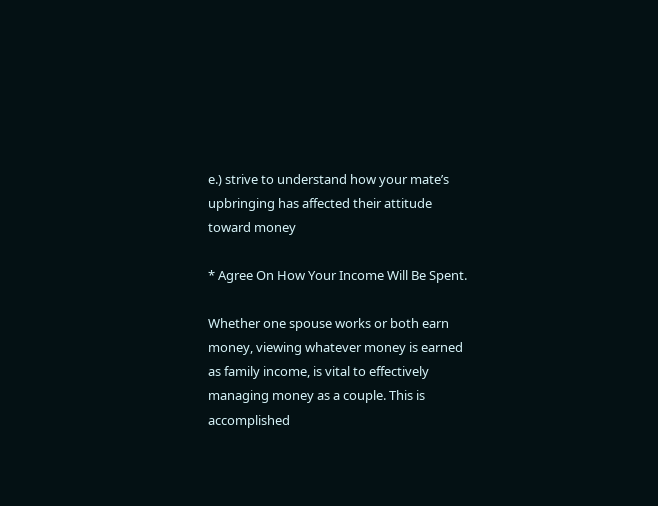e.) strive to understand how your mate’s upbringing has affected their attitude toward money

* Agree On How Your Income Will Be Spent.

Whether one spouse works or both earn money, viewing whatever money is earned as family income, is vital to effectively managing money as a couple. This is accomplished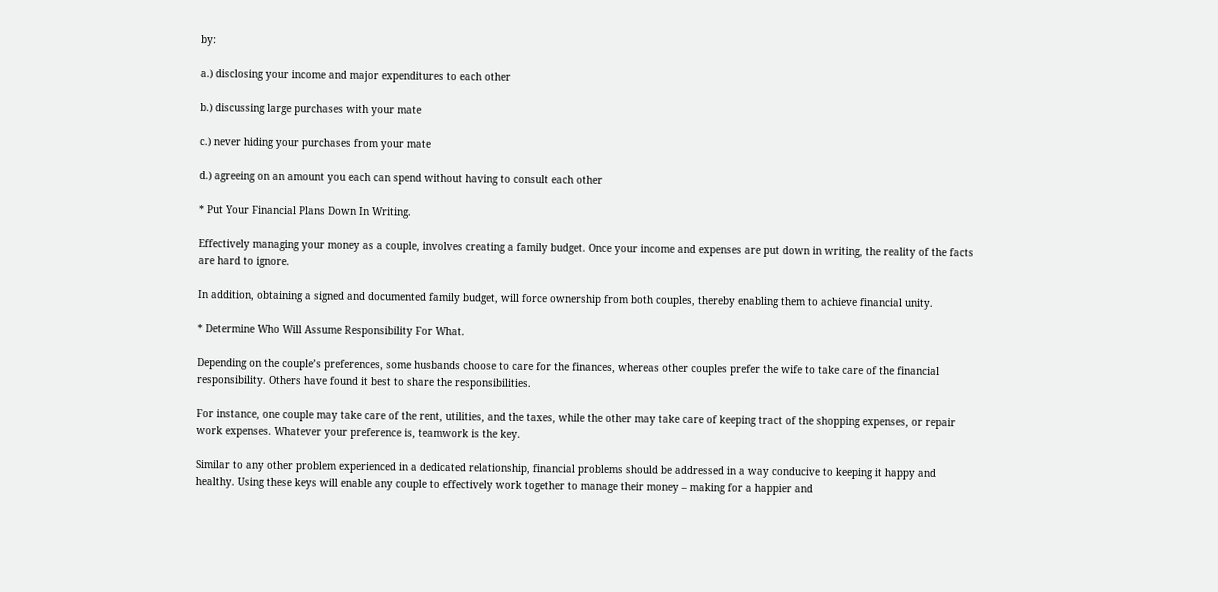by:

a.) disclosing your income and major expenditures to each other

b.) discussing large purchases with your mate

c.) never hiding your purchases from your mate

d.) agreeing on an amount you each can spend without having to consult each other

* Put Your Financial Plans Down In Writing.

Effectively managing your money as a couple, involves creating a family budget. Once your income and expenses are put down in writing, the reality of the facts are hard to ignore.

In addition, obtaining a signed and documented family budget, will force ownership from both couples, thereby enabling them to achieve financial unity.

* Determine Who Will Assume Responsibility For What.

Depending on the couple’s preferences, some husbands choose to care for the finances, whereas other couples prefer the wife to take care of the financial responsibility. Others have found it best to share the responsibilities.

For instance, one couple may take care of the rent, utilities, and the taxes, while the other may take care of keeping tract of the shopping expenses, or repair work expenses. Whatever your preference is, teamwork is the key.

Similar to any other problem experienced in a dedicated relationship, financial problems should be addressed in a way conducive to keeping it happy and healthy. Using these keys will enable any couple to effectively work together to manage their money – making for a happier and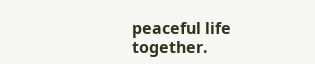peaceful life together.